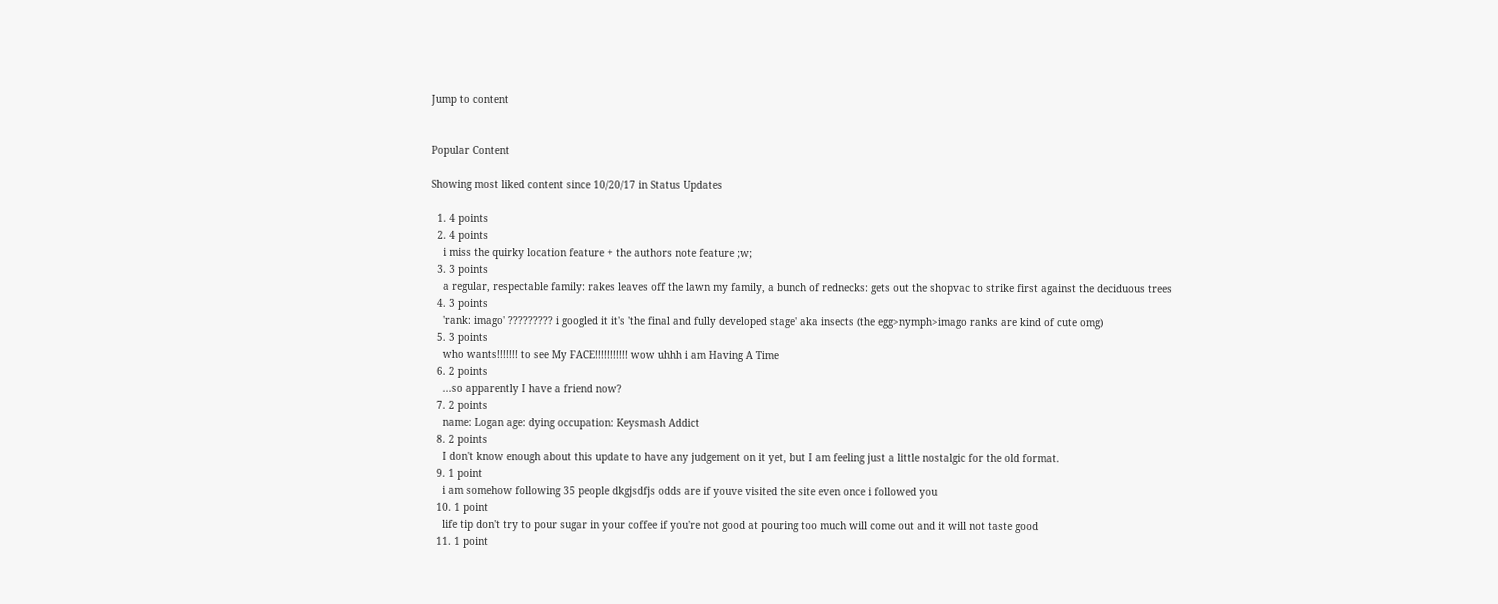Jump to content


Popular Content

Showing most liked content since 10/20/17 in Status Updates

  1. 4 points
  2. 4 points
    i miss the quirky location feature + the authors note feature ;w;
  3. 3 points
    a regular, respectable family: rakes leaves off the lawn my family, a bunch of rednecks: gets out the shopvac to strike first against the deciduous trees
  4. 3 points
    'rank: imago' ????????? i googled it it's 'the final and fully developed stage' aka insects (the egg>nymph>imago ranks are kind of cute omg)
  5. 3 points
    who wants!!!!!!! to see My FACE!!!!!!!!!!! wow uhhh i am Having A Time
  6. 2 points
    ...so apparently I have a friend now?
  7. 2 points
    name: Logan age: dying occupation: Keysmash Addict
  8. 2 points
    I don't know enough about this update to have any judgement on it yet, but I am feeling just a little nostalgic for the old format.
  9. 1 point
    i am somehow following 35 people dkgjsdfjs odds are if youve visited the site even once i followed you
  10. 1 point
    life tip don't try to pour sugar in your coffee if you're not good at pouring too much will come out and it will not taste good
  11. 1 point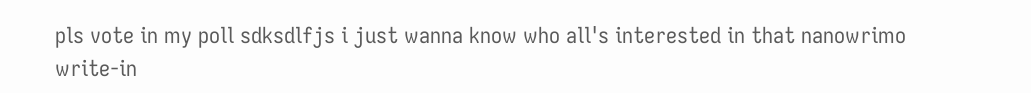pls vote in my poll sdksdlfjs i just wanna know who all's interested in that nanowrimo write-in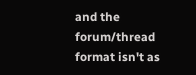and the forum/thread format isn't as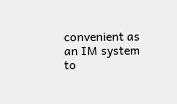convenient as an IM system to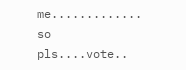me............. so pls....vote..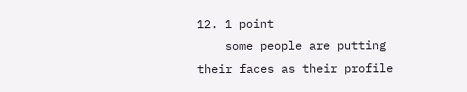12. 1 point
    some people are putting their faces as their profile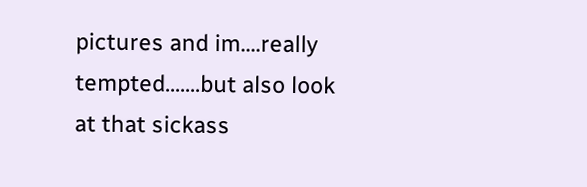pictures and im....really tempted.......but also look at that sickass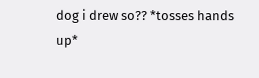dog i drew so?? *tosses hands up*